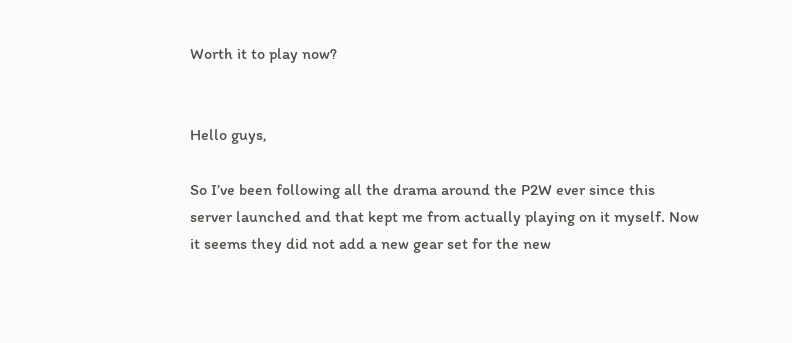Worth it to play now?


Hello guys,

So I’ve been following all the drama around the P2W ever since this server launched and that kept me from actually playing on it myself. Now it seems they did not add a new gear set for the new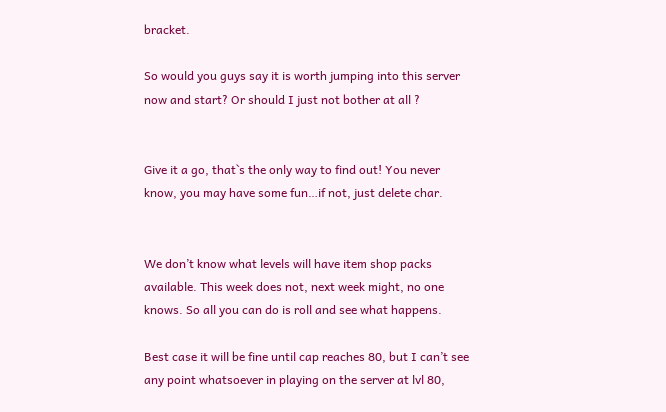bracket.

So would you guys say it is worth jumping into this server now and start? Or should I just not bother at all ?


Give it a go, that`s the only way to find out! You never know, you may have some fun…if not, just delete char.


We don’t know what levels will have item shop packs available. This week does not, next week might, no one knows. So all you can do is roll and see what happens.

Best case it will be fine until cap reaches 80, but I can’t see any point whatsoever in playing on the server at lvl 80,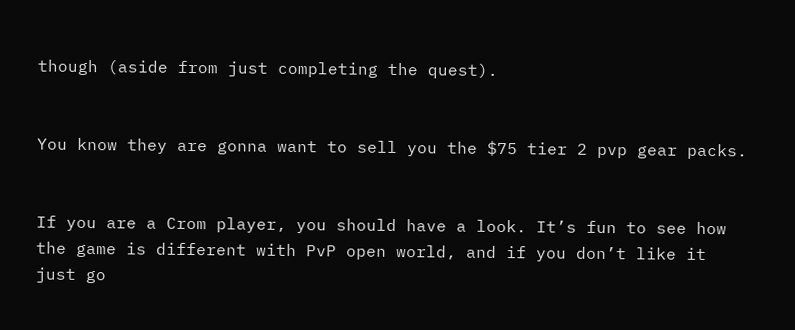though (aside from just completing the quest).


You know they are gonna want to sell you the $75 tier 2 pvp gear packs.


If you are a Crom player, you should have a look. It’s fun to see how the game is different with PvP open world, and if you don’t like it just go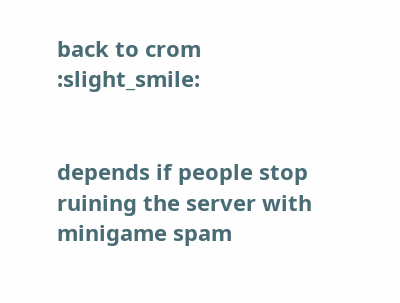back to crom :slight_smile:


depends if people stop ruining the server with minigame spam